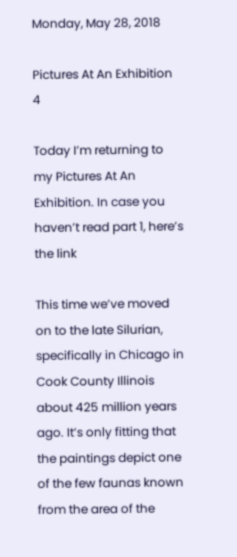Monday, May 28, 2018

Pictures At An Exhibition 4

Today I’m returning to my Pictures At An Exhibition. In case you haven’t read part 1, here’s the link

This time we’ve moved on to the late Silurian, specifically in Chicago in Cook County Illinois about 425 million years ago. It’s only fitting that the paintings depict one of the few faunas known from the area of the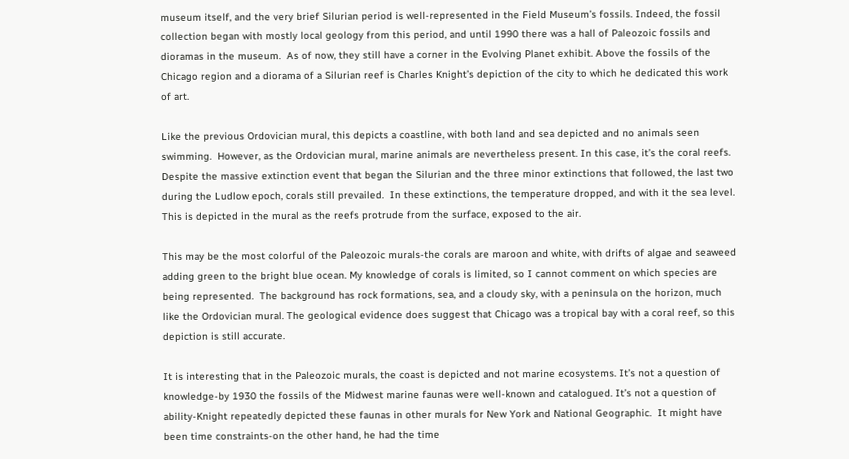museum itself, and the very brief Silurian period is well-represented in the Field Museum’s fossils. Indeed, the fossil collection began with mostly local geology from this period, and until 1990 there was a hall of Paleozoic fossils and dioramas in the museum.  As of now, they still have a corner in the Evolving Planet exhibit. Above the fossils of the Chicago region and a diorama of a Silurian reef is Charles Knight’s depiction of the city to which he dedicated this work of art.

Like the previous Ordovician mural, this depicts a coastline, with both land and sea depicted and no animals seen swimming.  However, as the Ordovician mural, marine animals are nevertheless present. In this case, it’s the coral reefs. Despite the massive extinction event that began the Silurian and the three minor extinctions that followed, the last two during the Ludlow epoch, corals still prevailed.  In these extinctions, the temperature dropped, and with it the sea level. This is depicted in the mural as the reefs protrude from the surface, exposed to the air.

This may be the most colorful of the Paleozoic murals-the corals are maroon and white, with drifts of algae and seaweed adding green to the bright blue ocean. My knowledge of corals is limited, so I cannot comment on which species are being represented.  The background has rock formations, sea, and a cloudy sky, with a peninsula on the horizon, much like the Ordovician mural. The geological evidence does suggest that Chicago was a tropical bay with a coral reef, so this depiction is still accurate.

It is interesting that in the Paleozoic murals, the coast is depicted and not marine ecosystems. It’s not a question of knowledge-by 1930 the fossils of the Midwest marine faunas were well-known and catalogued. It’s not a question of ability-Knight repeatedly depicted these faunas in other murals for New York and National Geographic.  It might have been time constraints-on the other hand, he had the time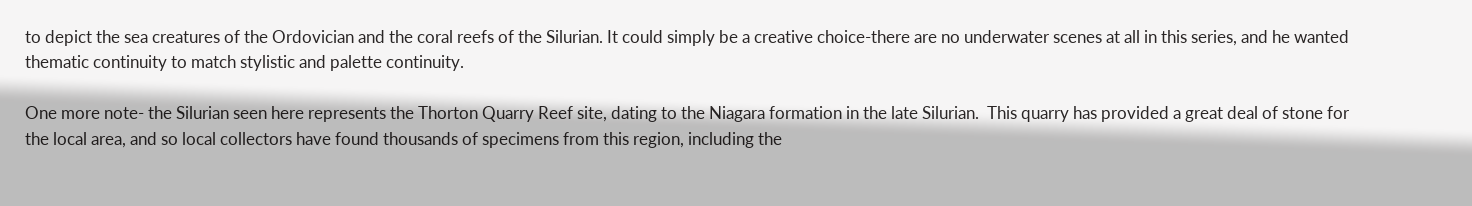to depict the sea creatures of the Ordovician and the coral reefs of the Silurian. It could simply be a creative choice-there are no underwater scenes at all in this series, and he wanted thematic continuity to match stylistic and palette continuity.

One more note- the Silurian seen here represents the Thorton Quarry Reef site, dating to the Niagara formation in the late Silurian.  This quarry has provided a great deal of stone for the local area, and so local collectors have found thousands of specimens from this region, including the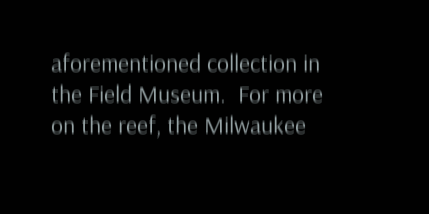aforementioned collection in the Field Museum.  For more on the reef, the Milwaukee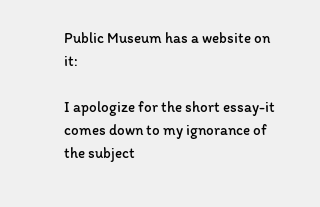Public Museum has a website on it:

I apologize for the short essay-it comes down to my ignorance of the subject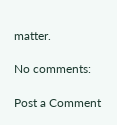matter.

No comments:

Post a Comment